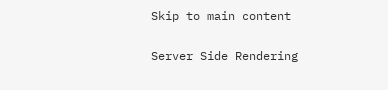Skip to main content

Server Side Rendering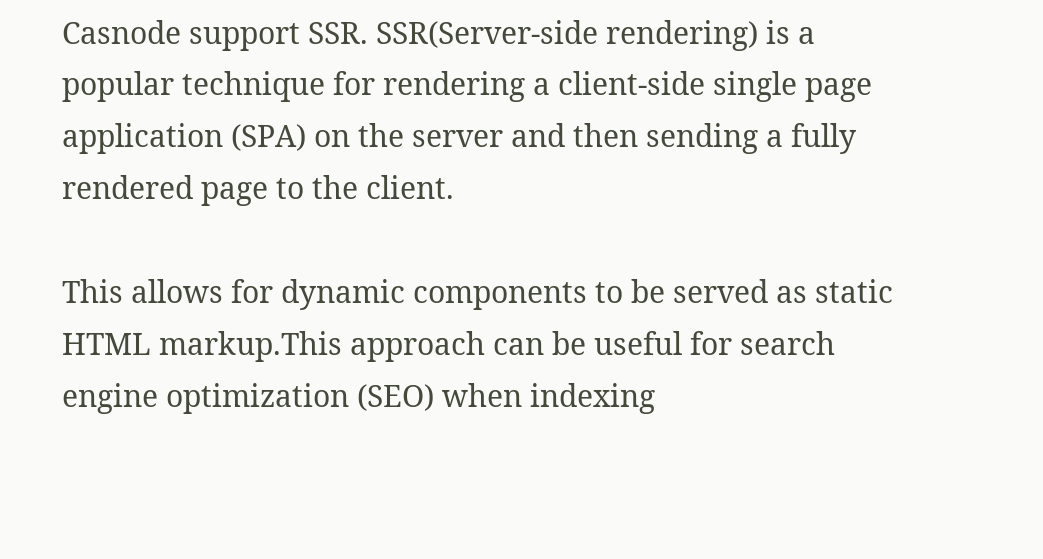Casnode support SSR. SSR(Server-side rendering) is a popular technique for rendering a client-side single page application (SPA) on the server and then sending a fully rendered page to the client.

This allows for dynamic components to be served as static HTML markup.This approach can be useful for search engine optimization (SEO) when indexing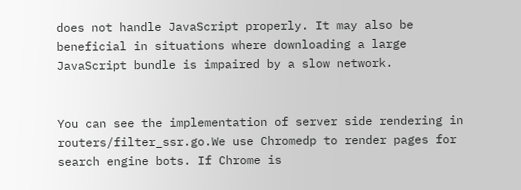does not handle JavaScript properly. It may also be beneficial in situations where downloading a large JavaScript bundle is impaired by a slow network.


You can see the implementation of server side rendering in routers/filter_ssr.go.We use Chromedp to render pages for search engine bots. If Chrome is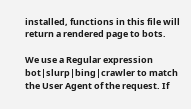installed, functions in this file will return a rendered page to bots.

We use a Regular expression bot|slurp|bing|crawler to match the User Agent of the request. If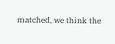matched, we think the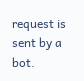request is sent by a bot.